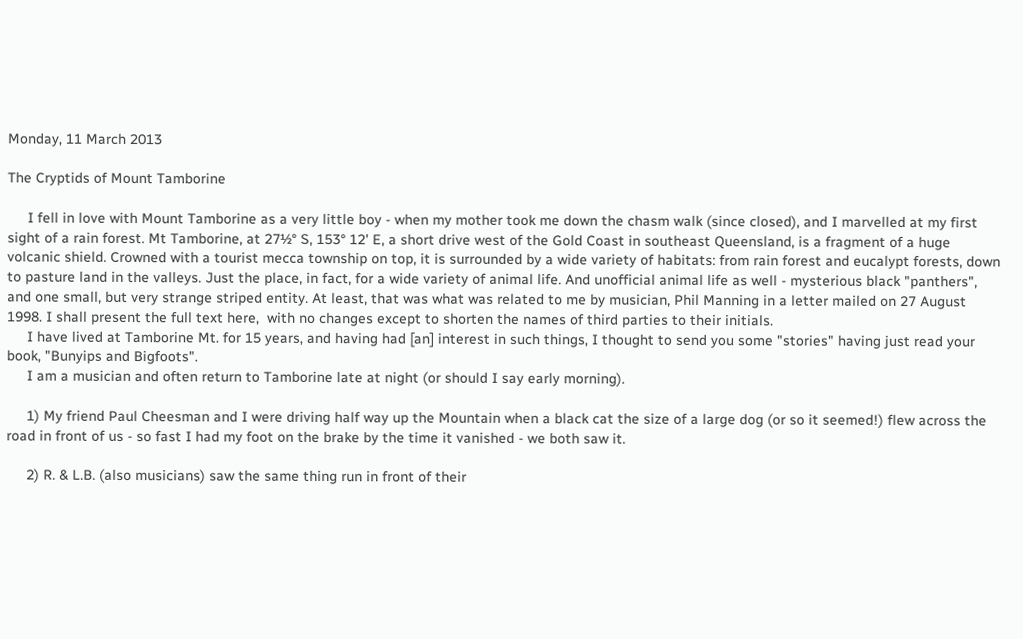Monday, 11 March 2013

The Cryptids of Mount Tamborine

     I fell in love with Mount Tamborine as a very little boy - when my mother took me down the chasm walk (since closed), and I marvelled at my first sight of a rain forest. Mt Tamborine, at 27½° S, 153° 12' E, a short drive west of the Gold Coast in southeast Queensland, is a fragment of a huge volcanic shield. Crowned with a tourist mecca township on top, it is surrounded by a wide variety of habitats: from rain forest and eucalypt forests, down to pasture land in the valleys. Just the place, in fact, for a wide variety of animal life. And unofficial animal life as well - mysterious black "panthers", and one small, but very strange striped entity. At least, that was what was related to me by musician, Phil Manning in a letter mailed on 27 August 1998. I shall present the full text here,  with no changes except to shorten the names of third parties to their initials.
     I have lived at Tamborine Mt. for 15 years, and having had [an] interest in such things, I thought to send you some "stories" having just read your book, "Bunyips and Bigfoots".
     I am a musician and often return to Tamborine late at night (or should I say early morning).

     1) My friend Paul Cheesman and I were driving half way up the Mountain when a black cat the size of a large dog (or so it seemed!) flew across the road in front of us - so fast I had my foot on the brake by the time it vanished - we both saw it.

     2) R. & L.B. (also musicians) saw the same thing run in front of their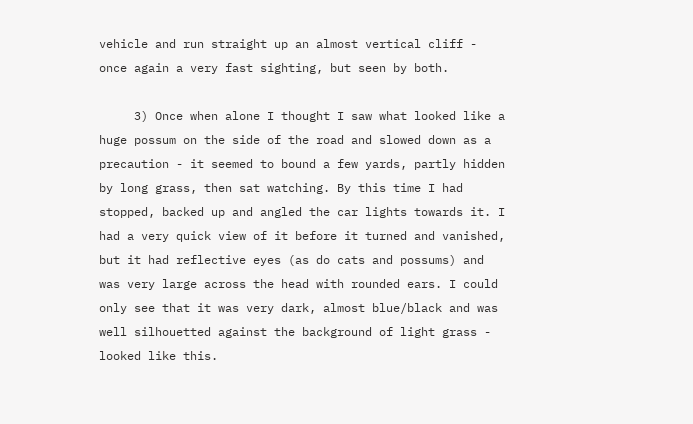vehicle and run straight up an almost vertical cliff - once again a very fast sighting, but seen by both.

     3) Once when alone I thought I saw what looked like a huge possum on the side of the road and slowed down as a precaution - it seemed to bound a few yards, partly hidden by long grass, then sat watching. By this time I had stopped, backed up and angled the car lights towards it. I had a very quick view of it before it turned and vanished, but it had reflective eyes (as do cats and possums) and was very large across the head with rounded ears. I could only see that it was very dark, almost blue/black and was well silhouetted against the background of light grass - looked like this.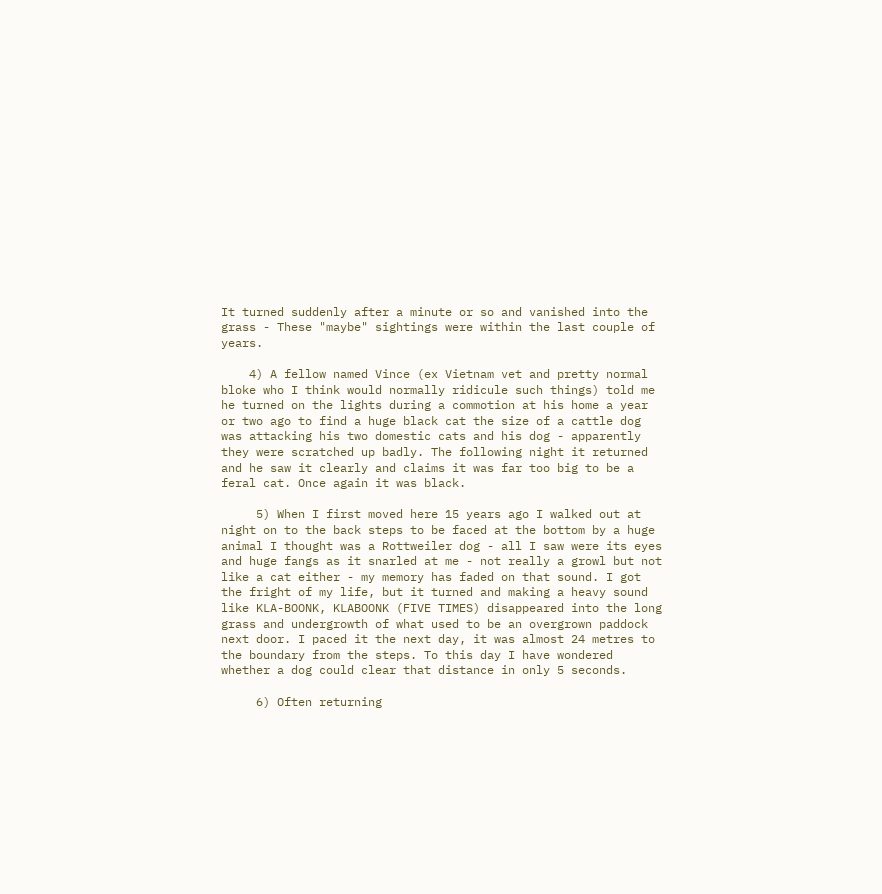It turned suddenly after a minute or so and vanished into the grass - These "maybe" sightings were within the last couple of years.

    4) A fellow named Vince (ex Vietnam vet and pretty normal bloke who I think would normally ridicule such things) told me he turned on the lights during a commotion at his home a year or two ago to find a huge black cat the size of a cattle dog was attacking his two domestic cats and his dog - apparently they were scratched up badly. The following night it returned and he saw it clearly and claims it was far too big to be a feral cat. Once again it was black.

     5) When I first moved here 15 years ago I walked out at night on to the back steps to be faced at the bottom by a huge animal I thought was a Rottweiler dog - all I saw were its eyes and huge fangs as it snarled at me - not really a growl but not like a cat either - my memory has faded on that sound. I got the fright of my life, but it turned and making a heavy sound like KLA-BOONK, KLABOONK (FIVE TIMES) disappeared into the long grass and undergrowth of what used to be an overgrown paddock next door. I paced it the next day, it was almost 24 metres to the boundary from the steps. To this day I have wondered whether a dog could clear that distance in only 5 seconds.

     6) Often returning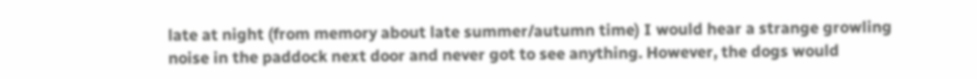late at night (from memory about late summer/autumn time) I would hear a strange growling noise in the paddock next door and never got to see anything. However, the dogs would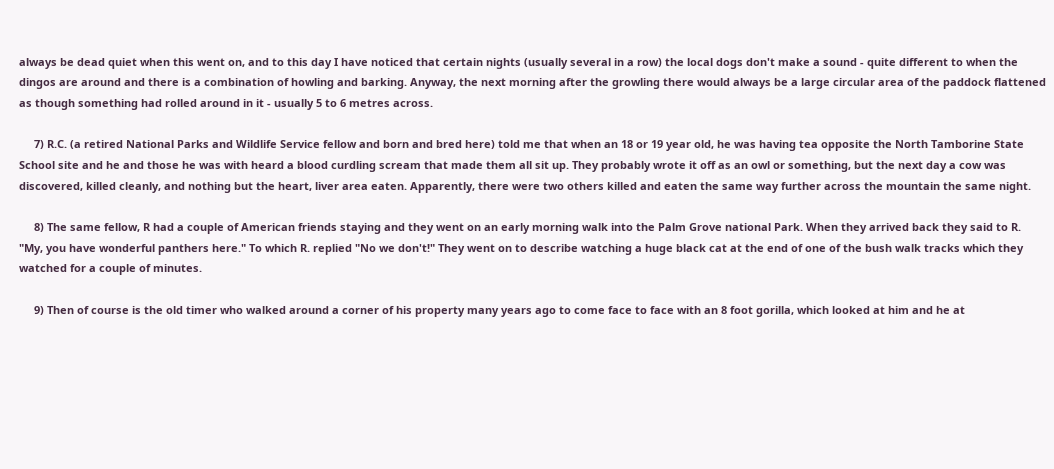always be dead quiet when this went on, and to this day I have noticed that certain nights (usually several in a row) the local dogs don't make a sound - quite different to when the dingos are around and there is a combination of howling and barking. Anyway, the next morning after the growling there would always be a large circular area of the paddock flattened as though something had rolled around in it - usually 5 to 6 metres across.

     7) R.C. (a retired National Parks and Wildlife Service fellow and born and bred here) told me that when an 18 or 19 year old, he was having tea opposite the North Tamborine State School site and he and those he was with heard a blood curdling scream that made them all sit up. They probably wrote it off as an owl or something, but the next day a cow was discovered, killed cleanly, and nothing but the heart, liver area eaten. Apparently, there were two others killed and eaten the same way further across the mountain the same night.

     8) The same fellow, R had a couple of American friends staying and they went on an early morning walk into the Palm Grove national Park. When they arrived back they said to R. "My, you have wonderful panthers here." To which R. replied "No we don't!" They went on to describe watching a huge black cat at the end of one of the bush walk tracks which they watched for a couple of minutes.

     9) Then of course is the old timer who walked around a corner of his property many years ago to come face to face with an 8 foot gorilla, which looked at him and he at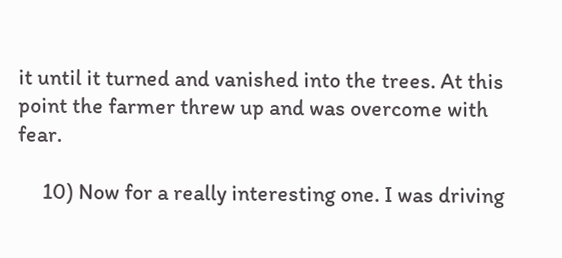it until it turned and vanished into the trees. At this point the farmer threw up and was overcome with fear.

     10) Now for a really interesting one. I was driving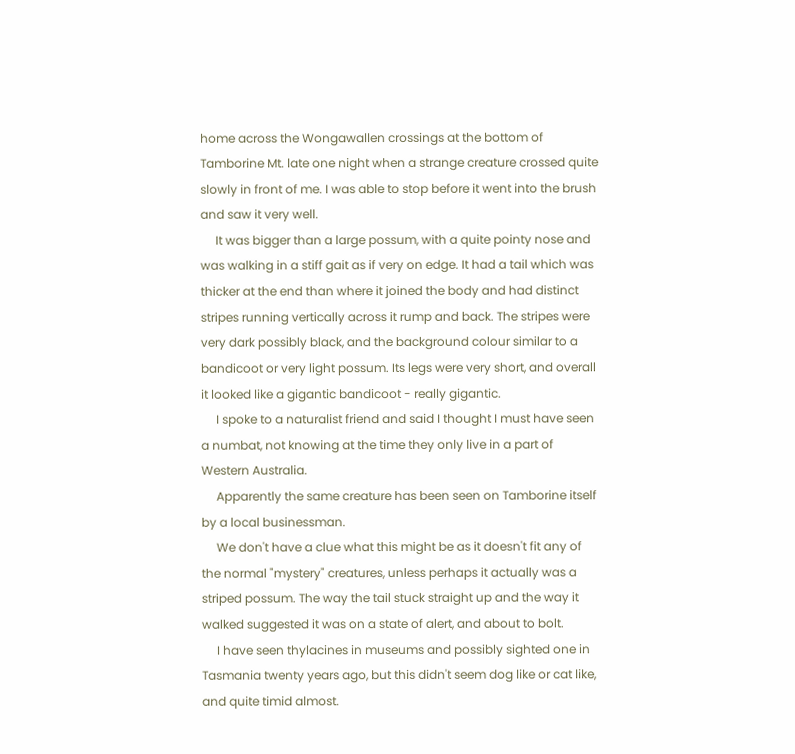home across the Wongawallen crossings at the bottom of Tamborine Mt. late one night when a strange creature crossed quite slowly in front of me. I was able to stop before it went into the brush and saw it very well.
     It was bigger than a large possum, with a quite pointy nose and was walking in a stiff gait as if very on edge. It had a tail which was thicker at the end than where it joined the body and had distinct stripes running vertically across it rump and back. The stripes were very dark possibly black, and the background colour similar to a bandicoot or very light possum. Its legs were very short, and overall it looked like a gigantic bandicoot - really gigantic.
     I spoke to a naturalist friend and said I thought I must have seen a numbat, not knowing at the time they only live in a part of Western Australia.
     Apparently the same creature has been seen on Tamborine itself by a local businessman.
     We don't have a clue what this might be as it doesn't fit any of the normal "mystery" creatures, unless perhaps it actually was a striped possum. The way the tail stuck straight up and the way it walked suggested it was on a state of alert, and about to bolt.
     I have seen thylacines in museums and possibly sighted one in Tasmania twenty years ago, but this didn't seem dog like or cat like, and quite timid almost.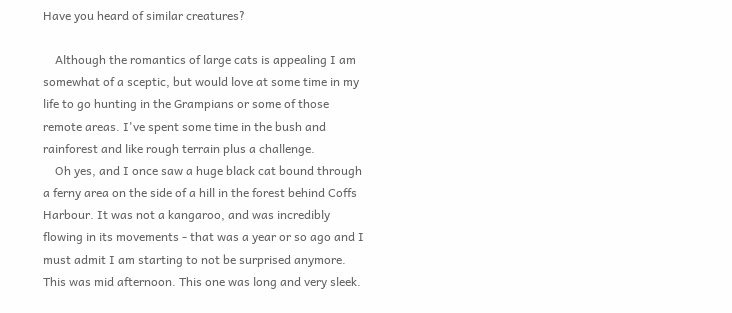Have you heard of similar creatures?

    Although the romantics of large cats is appealing I am somewhat of a sceptic, but would love at some time in my life to go hunting in the Grampians or some of those remote areas. I've spent some time in the bush and rainforest and like rough terrain plus a challenge.
    Oh yes, and I once saw a huge black cat bound through a ferny area on the side of a hill in the forest behind Coffs Harbour. It was not a kangaroo, and was incredibly flowing in its movements - that was a year or so ago and I must admit I am starting to not be surprised anymore. This was mid afternoon. This one was long and very sleek.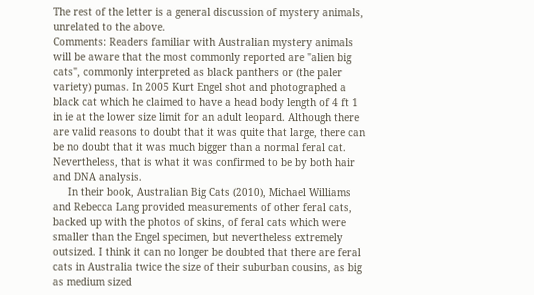The rest of the letter is a general discussion of mystery animals, unrelated to the above.
Comments: Readers familiar with Australian mystery animals will be aware that the most commonly reported are "alien big cats", commonly interpreted as black panthers or (the paler variety) pumas. In 2005 Kurt Engel shot and photographed a black cat which he claimed to have a head body length of 4 ft 1 in ie at the lower size limit for an adult leopard. Although there are valid reasons to doubt that it was quite that large, there can be no doubt that it was much bigger than a normal feral cat. Nevertheless, that is what it was confirmed to be by both hair and DNA analysis.
     In their book, Australian Big Cats (2010), Michael Williams and Rebecca Lang provided measurements of other feral cats, backed up with the photos of skins, of feral cats which were smaller than the Engel specimen, but nevertheless extremely outsized. I think it can no longer be doubted that there are feral cats in Australia twice the size of their suburban cousins, as big as medium sized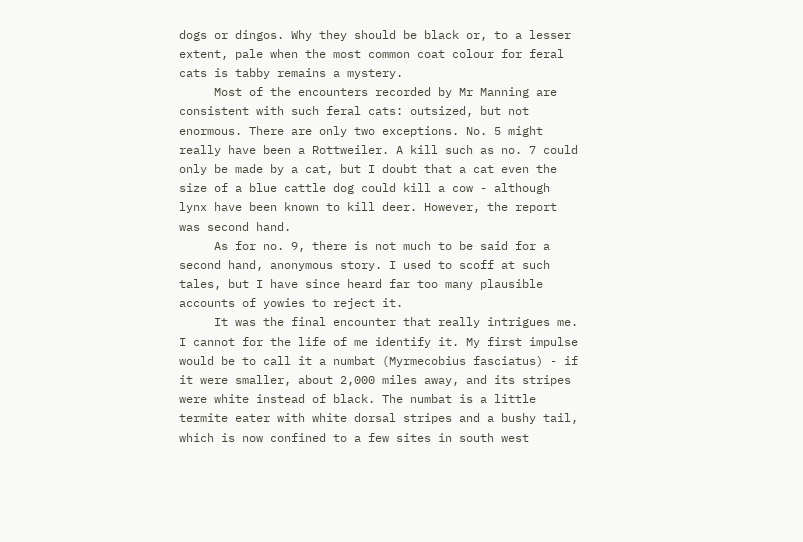dogs or dingos. Why they should be black or, to a lesser extent, pale when the most common coat colour for feral cats is tabby remains a mystery.
     Most of the encounters recorded by Mr Manning are consistent with such feral cats: outsized, but not enormous. There are only two exceptions. No. 5 might really have been a Rottweiler. A kill such as no. 7 could only be made by a cat, but I doubt that a cat even the size of a blue cattle dog could kill a cow - although lynx have been known to kill deer. However, the report was second hand.
     As for no. 9, there is not much to be said for a second hand, anonymous story. I used to scoff at such tales, but I have since heard far too many plausible accounts of yowies to reject it.
     It was the final encounter that really intrigues me. I cannot for the life of me identify it. My first impulse would be to call it a numbat (Myrmecobius fasciatus) - if it were smaller, about 2,000 miles away, and its stripes were white instead of black. The numbat is a little termite eater with white dorsal stripes and a bushy tail, which is now confined to a few sites in south west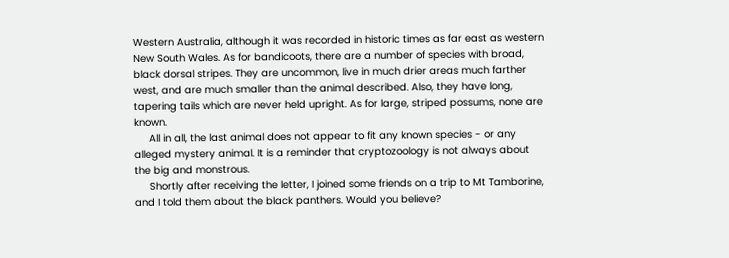Western Australia, although it was recorded in historic times as far east as western New South Wales. As for bandicoots, there are a number of species with broad, black dorsal stripes. They are uncommon, live in much drier areas much farther west, and are much smaller than the animal described. Also, they have long, tapering tails which are never held upright. As for large, striped possums, none are known.
     All in all, the last animal does not appear to fit any known species - or any alleged mystery animal. It is a reminder that cryptozoology is not always about the big and monstrous.
     Shortly after receiving the letter, I joined some friends on a trip to Mt Tamborine, and I told them about the black panthers. Would you believe?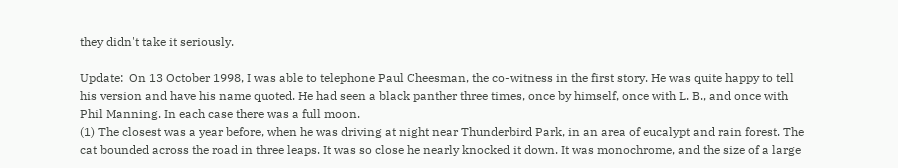they didn't take it seriously.

Update:  On 13 October 1998, I was able to telephone Paul Cheesman, the co-witness in the first story. He was quite happy to tell his version and have his name quoted. He had seen a black panther three times, once by himself, once with L. B., and once with Phil Manning. In each case there was a full moon.
(1) The closest was a year before, when he was driving at night near Thunderbird Park, in an area of eucalypt and rain forest. The cat bounded across the road in three leaps. It was so close he nearly knocked it down. It was monochrome, and the size of a large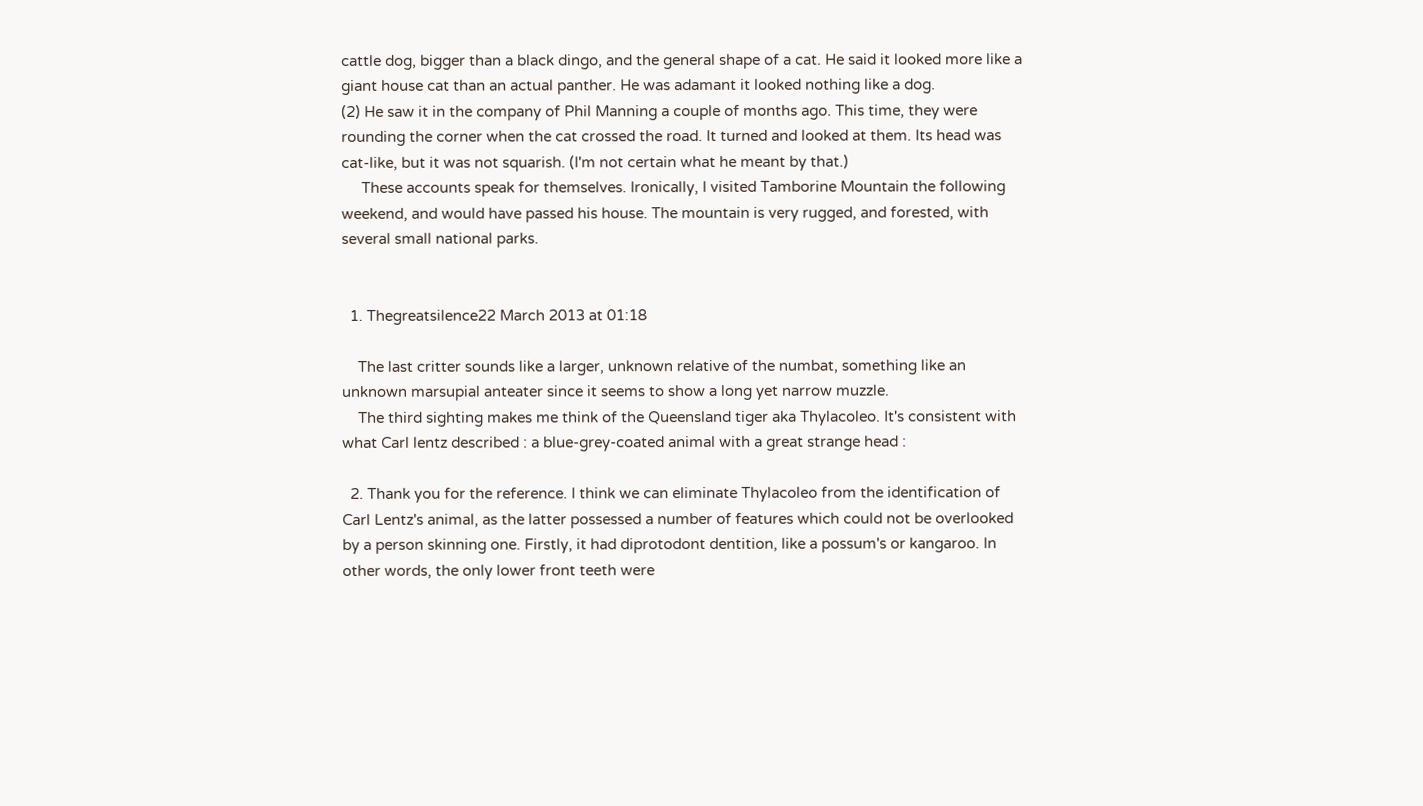cattle dog, bigger than a black dingo, and the general shape of a cat. He said it looked more like a giant house cat than an actual panther. He was adamant it looked nothing like a dog.
(2) He saw it in the company of Phil Manning a couple of months ago. This time, they were rounding the corner when the cat crossed the road. It turned and looked at them. Its head was cat-like, but it was not squarish. (I'm not certain what he meant by that.)
     These accounts speak for themselves. Ironically, I visited Tamborine Mountain the following weekend, and would have passed his house. The mountain is very rugged, and forested, with several small national parks.


  1. Thegreatsilence22 March 2013 at 01:18

    The last critter sounds like a larger, unknown relative of the numbat, something like an unknown marsupial anteater since it seems to show a long yet narrow muzzle.
    The third sighting makes me think of the Queensland tiger aka Thylacoleo. It's consistent with what Carl lentz described : a blue-grey-coated animal with a great strange head :

  2. Thank you for the reference. I think we can eliminate Thylacoleo from the identification of Carl Lentz's animal, as the latter possessed a number of features which could not be overlooked by a person skinning one. Firstly, it had diprotodont dentition, like a possum's or kangaroo. In other words, the only lower front teeth were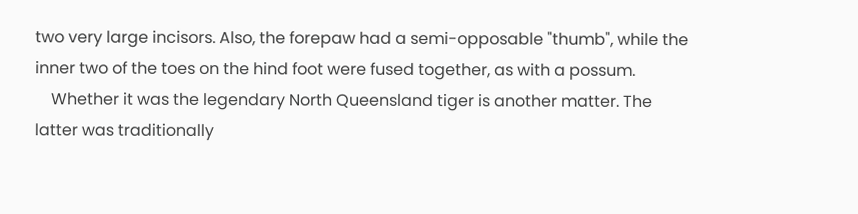two very large incisors. Also, the forepaw had a semi-opposable "thumb", while the inner two of the toes on the hind foot were fused together, as with a possum.
    Whether it was the legendary North Queensland tiger is another matter. The latter was traditionally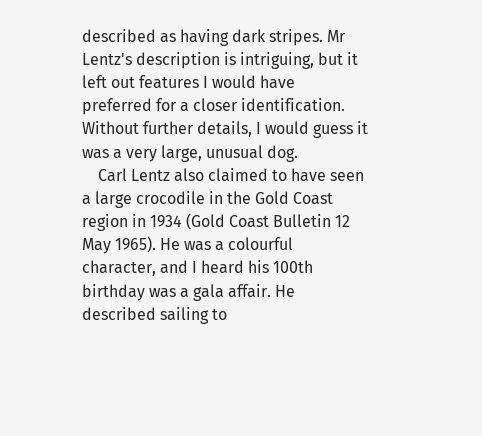described as having dark stripes. Mr Lentz's description is intriguing, but it left out features I would have preferred for a closer identification. Without further details, I would guess it was a very large, unusual dog.
    Carl Lentz also claimed to have seen a large crocodile in the Gold Coast region in 1934 (Gold Coast Bulletin 12 May 1965). He was a colourful character, and I heard his 100th birthday was a gala affair. He described sailing to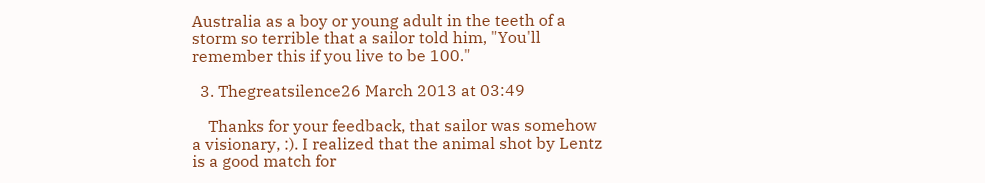Australia as a boy or young adult in the teeth of a storm so terrible that a sailor told him, "You'll remember this if you live to be 100."

  3. Thegreatsilence26 March 2013 at 03:49

    Thanks for your feedback, that sailor was somehow a visionary, :). I realized that the animal shot by Lentz is a good match for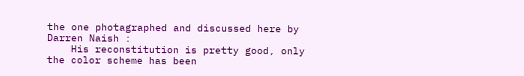the one photagraphed and discussed here by Darren Naish :
    His reconstitution is pretty good, only the color scheme has been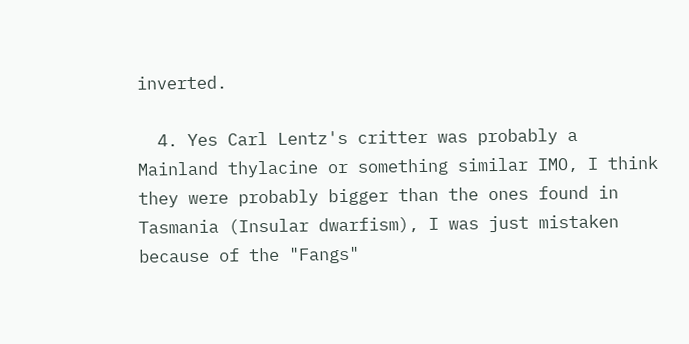inverted.

  4. Yes Carl Lentz's critter was probably a Mainland thylacine or something similar IMO, I think they were probably bigger than the ones found in Tasmania (Insular dwarfism), I was just mistaken because of the "Fangs"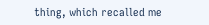thing, which recalled me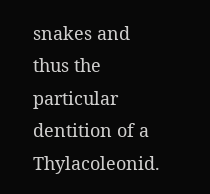snakes and thus the particular dentition of a Thylacoleonid.